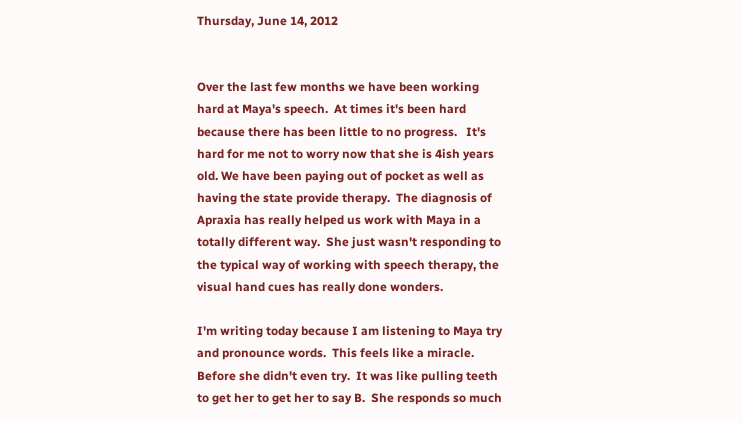Thursday, June 14, 2012


Over the last few months we have been working hard at Maya's speech.  At times it's been hard because there has been little to no progress.   It's hard for me not to worry now that she is 4ish years old. We have been paying out of pocket as well as having the state provide therapy.  The diagnosis of Apraxia has really helped us work with Maya in a totally different way.  She just wasn't responding to the typical way of working with speech therapy, the visual hand cues has really done wonders.

I'm writing today because I am listening to Maya try and pronounce words.  This feels like a miracle.  Before she didn't even try.  It was like pulling teeth to get her to get her to say B.  She responds so much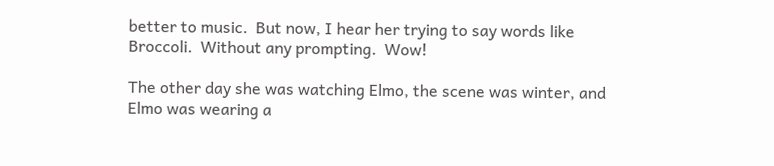better to music.  But now, I hear her trying to say words like Broccoli.  Without any prompting.  Wow!

The other day she was watching Elmo, the scene was winter, and Elmo was wearing a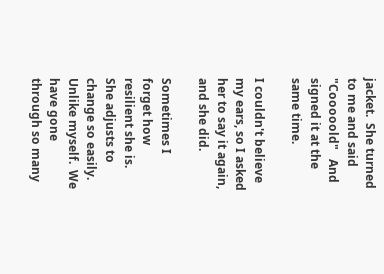jacket.  She turned to me and said "Cooooold"   And signed it at the same time.

I couldn't believe my ears, so I asked her to say it again, and she did.

Sometimes I forget how resilient she is.  She adjusts to change so easily.  Unlike myself.  We have gone through so many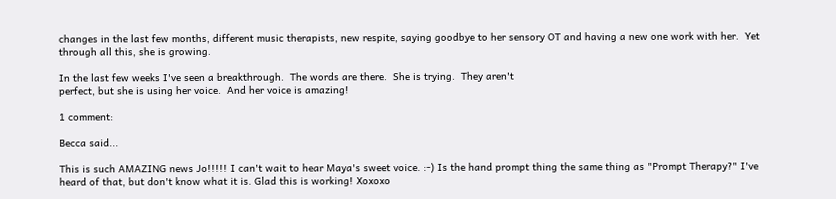changes in the last few months, different music therapists, new respite, saying goodbye to her sensory OT and having a new one work with her.  Yet through all this, she is growing.

In the last few weeks I've seen a breakthrough.  The words are there.  She is trying.  They aren't
perfect, but she is using her voice.  And her voice is amazing!

1 comment:

Becca said...

This is such AMAZING news Jo!!!!! I can't wait to hear Maya's sweet voice. :-) Is the hand prompt thing the same thing as "Prompt Therapy?" I've heard of that, but don't know what it is. Glad this is working! Xoxoxo